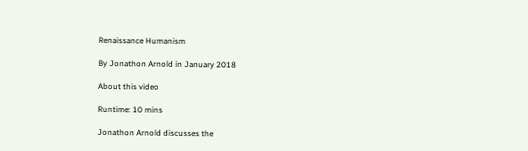Renaissance Humanism

By Jonathon Arnold in January 2018

About this video

Runtime: 10 mins

Jonathon Arnold discusses the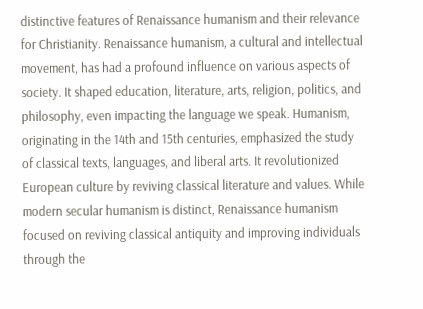distinctive features of Renaissance humanism and their relevance for Christianity. Renaissance humanism, a cultural and intellectual movement, has had a profound influence on various aspects of society. It shaped education, literature, arts, religion, politics, and philosophy, even impacting the language we speak. Humanism, originating in the 14th and 15th centuries, emphasized the study of classical texts, languages, and liberal arts. It revolutionized European culture by reviving classical literature and values. While modern secular humanism is distinct, Renaissance humanism focused on reviving classical antiquity and improving individuals through the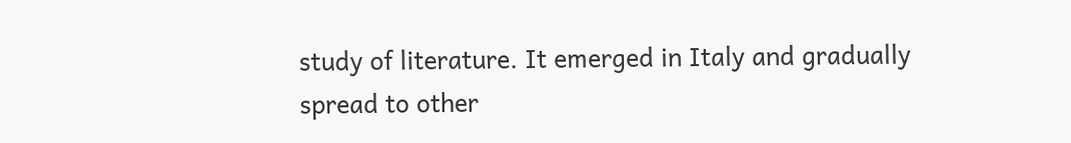study of literature. It emerged in Italy and gradually spread to other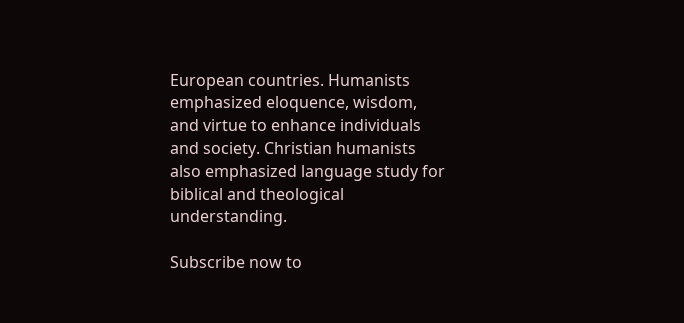European countries. Humanists emphasized eloquence, wisdom, and virtue to enhance individuals and society. Christian humanists also emphasized language study for biblical and theological understanding.

Subscribe now to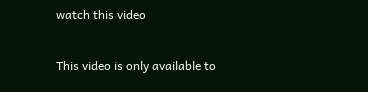watch this video

This video is only available to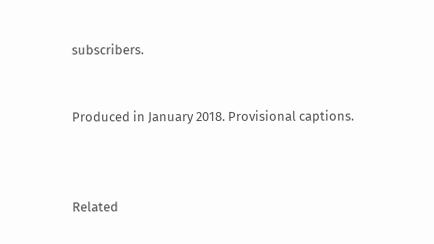subscribers.


Produced in January 2018. Provisional captions.



Related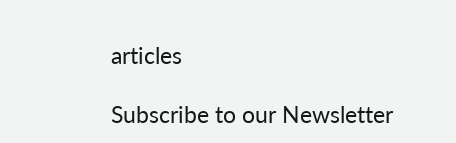articles

Subscribe to our Newsletter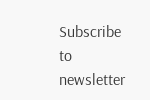Subscribe to newsletter